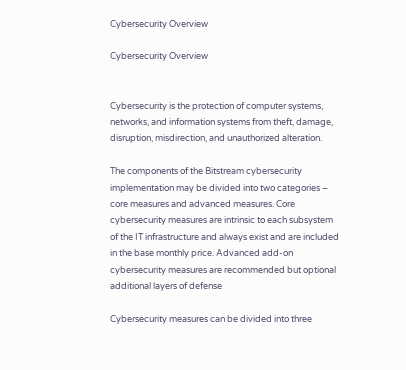Cybersecurity Overview

Cybersecurity Overview


Cybersecurity is the protection of computer systems, networks, and information systems from theft, damage, disruption, misdirection, and unauthorized alteration.

The components of the Bitstream cybersecurity implementation may be divided into two categories – core measures and advanced measures. Core cybersecurity measures are intrinsic to each subsystem of the IT infrastructure and always exist and are included in the base monthly price. Advanced add-on cybersecurity measures are recommended but optional additional layers of defense

Cybersecurity measures can be divided into three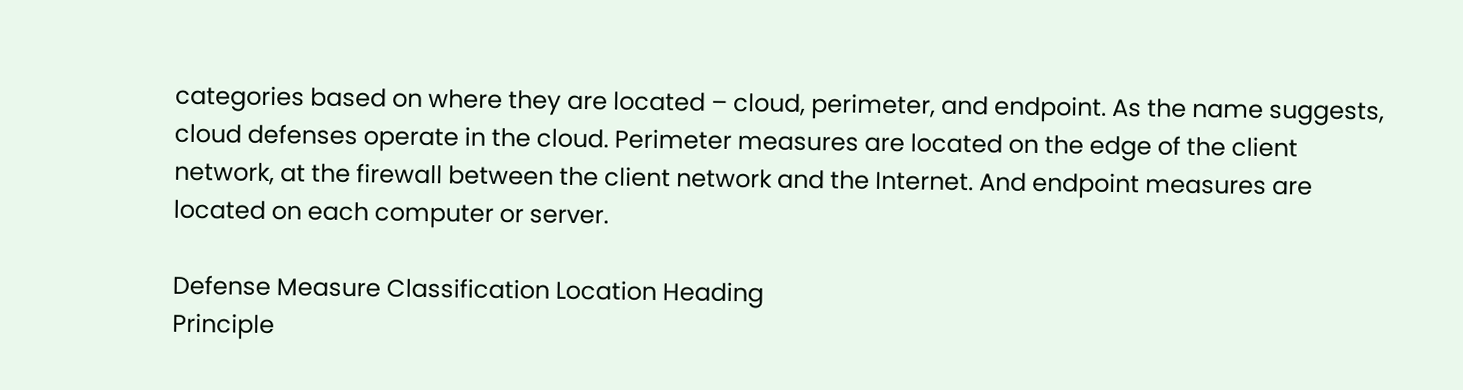categories based on where they are located – cloud, perimeter, and endpoint. As the name suggests, cloud defenses operate in the cloud. Perimeter measures are located on the edge of the client network, at the firewall between the client network and the Internet. And endpoint measures are located on each computer or server.

Defense Measure Classification Location Heading
Principle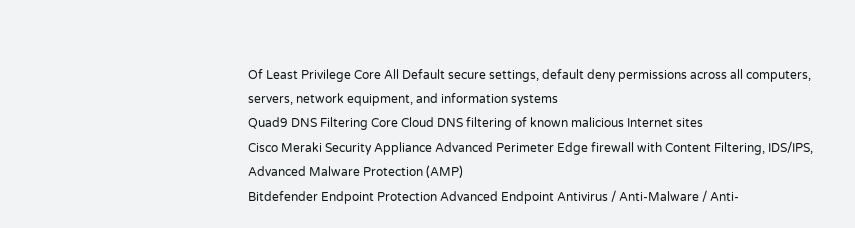Of Least Privilege Core All Default secure settings, default deny permissions across all computers, servers, network equipment, and information systems
Quad9 DNS Filtering Core Cloud DNS filtering of known malicious Internet sites
Cisco Meraki Security Appliance Advanced Perimeter Edge firewall with Content Filtering, IDS/IPS, Advanced Malware Protection (AMP)
Bitdefender Endpoint Protection Advanced Endpoint Antivirus / Anti-Malware / Anti-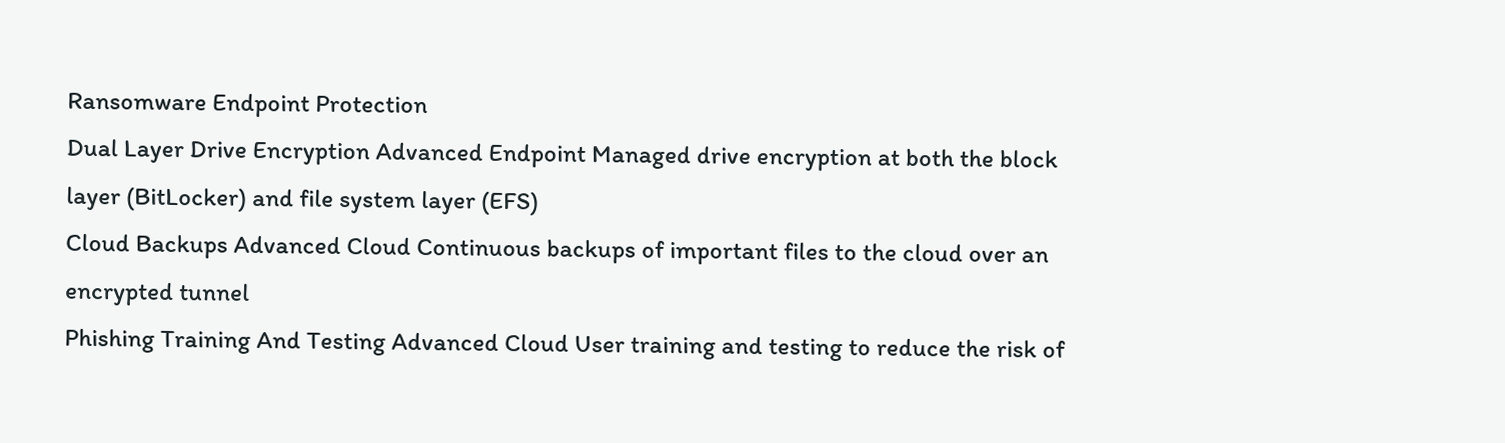Ransomware Endpoint Protection
Dual Layer Drive Encryption Advanced Endpoint Managed drive encryption at both the block layer (BitLocker) and file system layer (EFS)
Cloud Backups Advanced Cloud Continuous backups of important files to the cloud over an encrypted tunnel
Phishing Training And Testing Advanced Cloud User training and testing to reduce the risk of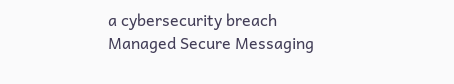a cybersecurity breach
Managed Secure Messaging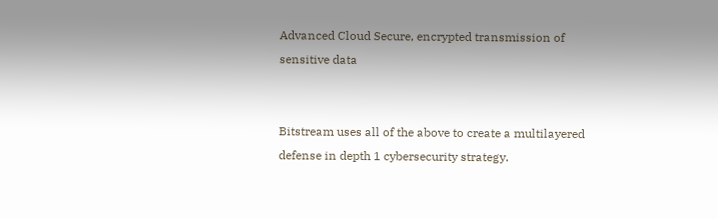Advanced Cloud Secure, encrypted transmission of sensitive data


Bitstream uses all of the above to create a multilayered defense in depth 1 cybersecurity strategy.